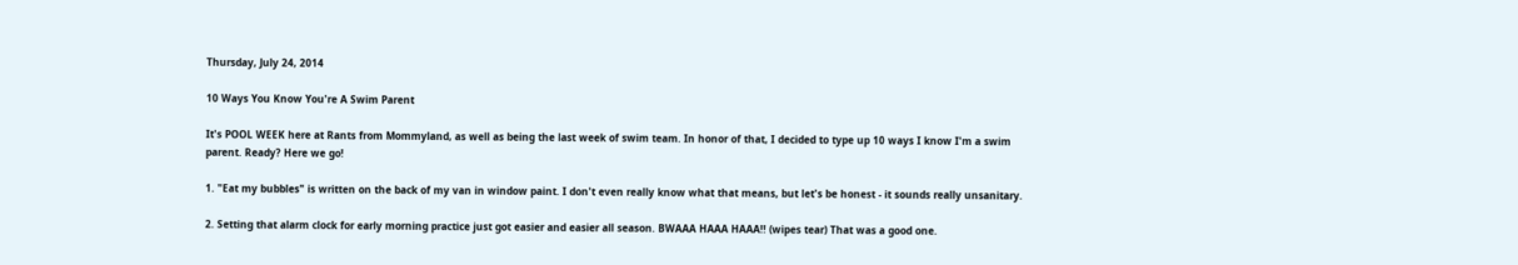Thursday, July 24, 2014

10 Ways You Know You're A Swim Parent

It's POOL WEEK here at Rants from Mommyland, as well as being the last week of swim team. In honor of that, I decided to type up 10 ways I know I'm a swim parent. Ready? Here we go!

1. "Eat my bubbles" is written on the back of my van in window paint. I don't even really know what that means, but let's be honest - it sounds really unsanitary.

2. Setting that alarm clock for early morning practice just got easier and easier all season. BWAAA HAAA HAAA!! (wipes tear) That was a good one.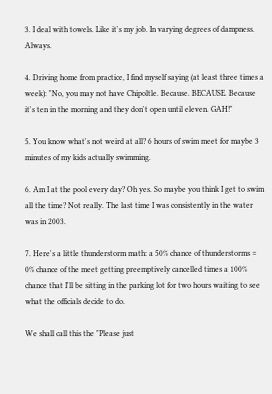3. I deal with towels. Like it's my job. In varying degrees of dampness. Always.

4. Driving home from practice, I find myself saying (at least three times a week): "No, you may not have Chipoltle. Because. BECAUSE. Because it's ten in the morning and they don't open until eleven. GAH!"

5. You know what's not weird at all? 6 hours of swim meet for maybe 3 minutes of my kids actually swimming.

6. Am I at the pool every day? Oh yes. So maybe you think I get to swim all the time? Not really. The last time I was consistently in the water was in 2003.

7. Here's a little thunderstorm math: a 50% chance of thunderstorms = 0% chance of the meet getting preemptively cancelled times a 100% chance that I'll be sitting in the parking lot for two hours waiting to see what the officials decide to do.

We shall call this the "Please just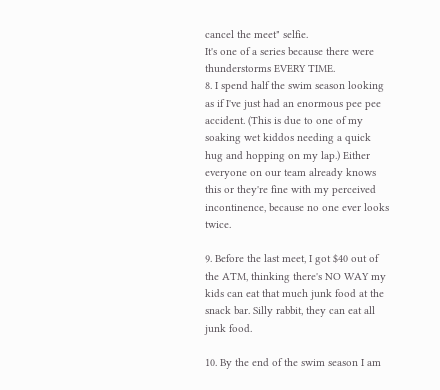cancel the meet" selfie.
It's one of a series because there were thunderstorms EVERY TIME.
8. I spend half the swim season looking as if I've just had an enormous pee pee accident. (This is due to one of my soaking wet kiddos needing a quick hug and hopping on my lap.) Either everyone on our team already knows this or they're fine with my perceived incontinence, because no one ever looks twice.

9. Before the last meet, I got $40 out of the ATM, thinking there's NO WAY my kids can eat that much junk food at the snack bar. Silly rabbit, they can eat all junk food.

10. By the end of the swim season I am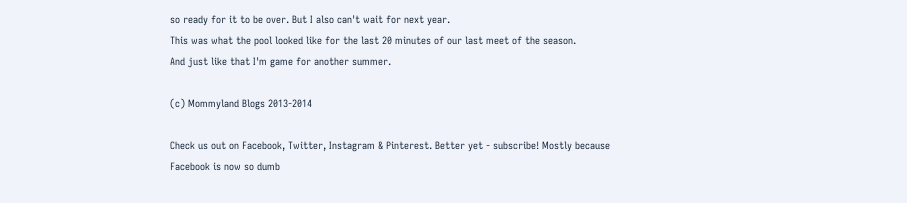so ready for it to be over. But I also can't wait for next year.
This was what the pool looked like for the last 20 minutes of our last meet of the season.
And just like that I'm game for another summer.

(c) Mommyland Blogs 2013-2014

Check us out on Facebook, Twitter, Instagram & Pinterest. Better yet - subscribe! Mostly because Facebook is now so dumb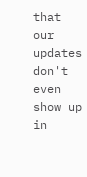that our updates don't even show up in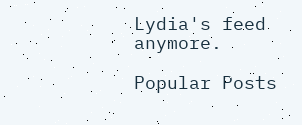Lydia's feed anymore.

Popular Posts